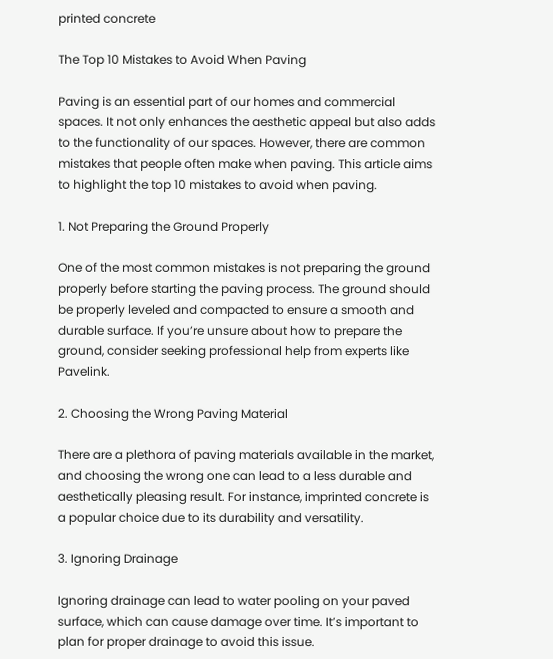printed concrete

The Top 10 Mistakes to Avoid When Paving

Paving is an essential part of our homes and commercial spaces. It not only enhances the aesthetic appeal but also adds to the functionality of our spaces. However, there are common mistakes that people often make when paving. This article aims to highlight the top 10 mistakes to avoid when paving.

1. Not Preparing the Ground Properly

One of the most common mistakes is not preparing the ground properly before starting the paving process. The ground should be properly leveled and compacted to ensure a smooth and durable surface. If you’re unsure about how to prepare the ground, consider seeking professional help from experts like Pavelink.

2. Choosing the Wrong Paving Material

There are a plethora of paving materials available in the market, and choosing the wrong one can lead to a less durable and aesthetically pleasing result. For instance, imprinted concrete is a popular choice due to its durability and versatility.

3. Ignoring Drainage

Ignoring drainage can lead to water pooling on your paved surface, which can cause damage over time. It’s important to plan for proper drainage to avoid this issue.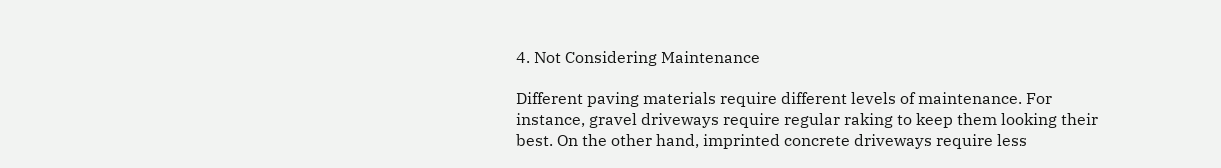4. Not Considering Maintenance

Different paving materials require different levels of maintenance. For instance, gravel driveways require regular raking to keep them looking their best. On the other hand, imprinted concrete driveways require less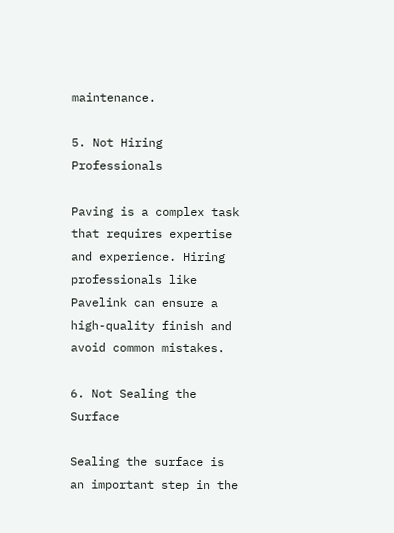maintenance.

5. Not Hiring Professionals

Paving is a complex task that requires expertise and experience. Hiring professionals like Pavelink can ensure a high-quality finish and avoid common mistakes.

6. Not Sealing the Surface

Sealing the surface is an important step in the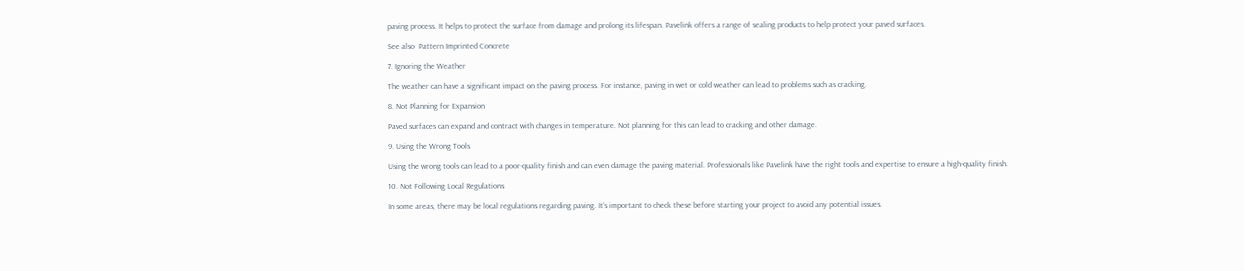paving process. It helps to protect the surface from damage and prolong its lifespan. Pavelink offers a range of sealing products to help protect your paved surfaces.

See also  Pattern Imprinted Concrete

7. Ignoring the Weather

The weather can have a significant impact on the paving process. For instance, paving in wet or cold weather can lead to problems such as cracking.

8. Not Planning for Expansion

Paved surfaces can expand and contract with changes in temperature. Not planning for this can lead to cracking and other damage.

9. Using the Wrong Tools

Using the wrong tools can lead to a poor-quality finish and can even damage the paving material. Professionals like Pavelink have the right tools and expertise to ensure a high-quality finish.

10. Not Following Local Regulations

In some areas, there may be local regulations regarding paving. It’s important to check these before starting your project to avoid any potential issues.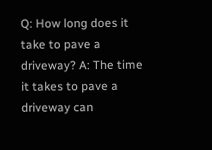Q: How long does it take to pave a driveway? A: The time it takes to pave a driveway can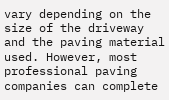vary depending on the size of the driveway and the paving material used. However, most professional paving companies can complete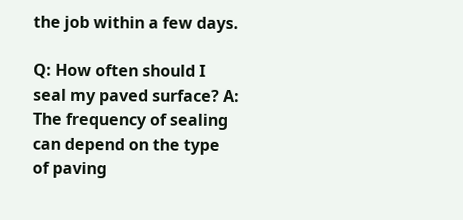the job within a few days.

Q: How often should I seal my paved surface? A: The frequency of sealing can depend on the type of paving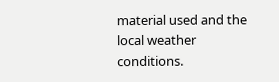material used and the local weather conditions.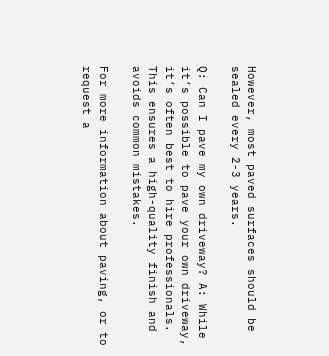However, most paved surfaces should be sealed every 2-3 years.

Q: Can I pave my own driveway? A: While it’s possible to pave your own driveway, it’s often best to hire professionals. This ensures a high-quality finish and avoids common mistakes.

For more information about paving, or to request a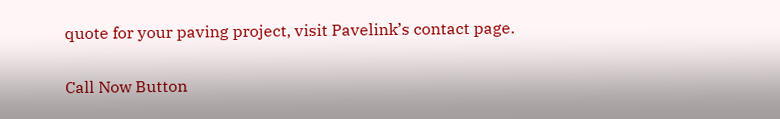quote for your paving project, visit Pavelink’s contact page.

Call Now Button